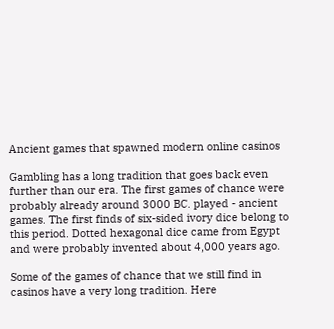Ancient games that spawned modern online casinos

Gambling has a long tradition that goes back even further than our era. The first games of chance were probably already around 3000 BC. played - ancient games. The first finds of six-sided ivory dice belong to this period. Dotted hexagonal dice came from Egypt and were probably invented about 4,000 years ago.

Some of the games of chance that we still find in casinos have a very long tradition. Here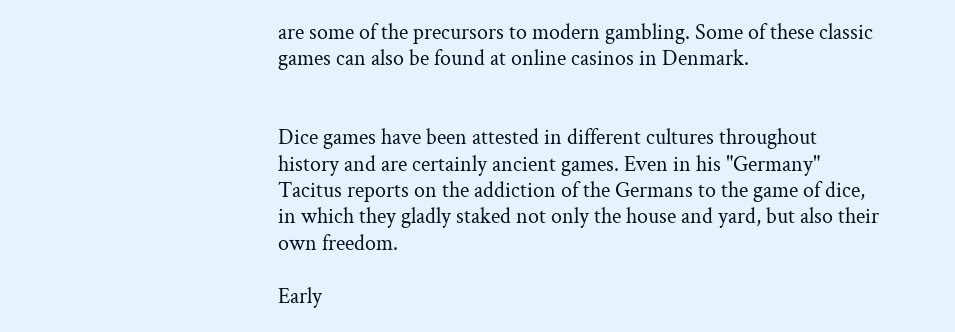are some of the precursors to modern gambling. Some of these classic games can also be found at online casinos in Denmark.


Dice games have been attested in different cultures throughout history and are certainly ancient games. Even in his "Germany" Tacitus reports on the addiction of the Germans to the game of dice, in which they gladly staked not only the house and yard, but also their own freedom.

Early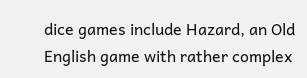dice games include Hazard, an Old English game with rather complex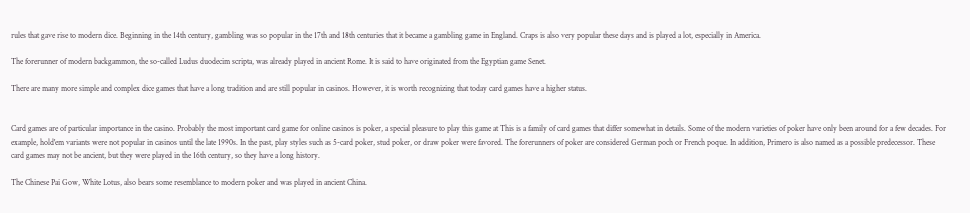rules that gave rise to modern dice. Beginning in the 14th century, gambling was so popular in the 17th and 18th centuries that it became a gambling game in England. Craps is also very popular these days and is played a lot, especially in America.

The forerunner of modern backgammon, the so-called Ludus duodecim scripta, was already played in ancient Rome. It is said to have originated from the Egyptian game Senet.

There are many more simple and complex dice games that have a long tradition and are still popular in casinos. However, it is worth recognizing that today card games have a higher status.


Card games are of particular importance in the casino. Probably the most important card game for online casinos is poker, a special pleasure to play this game at This is a family of card games that differ somewhat in details. Some of the modern varieties of poker have only been around for a few decades. For example, hold'em variants were not popular in casinos until the late 1990s. In the past, play styles such as 5-card poker, stud poker, or draw poker were favored. The forerunners of poker are considered German poch or French poque. In addition, Primero is also named as a possible predecessor. These card games may not be ancient, but they were played in the 16th century, so they have a long history.

The Chinese Pai Gow, White Lotus, also bears some resemblance to modern poker and was played in ancient China.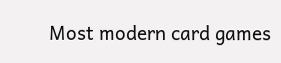Most modern card games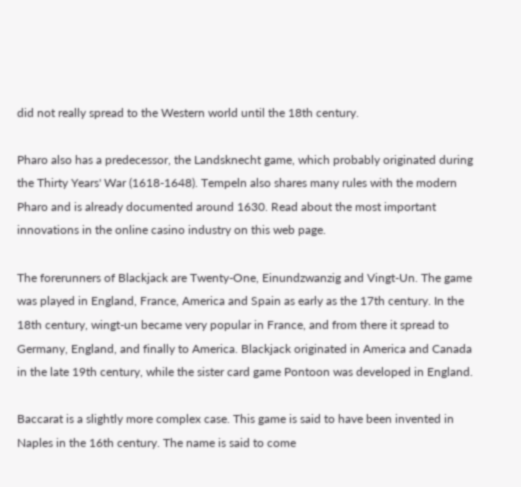did not really spread to the Western world until the 18th century.

Pharo also has a predecessor, the Landsknecht game, which probably originated during the Thirty Years' War (1618-1648). Tempeln also shares many rules with the modern Pharo and is already documented around 1630. Read about the most important innovations in the online casino industry on this web page.

The forerunners of Blackjack are Twenty-One, Einundzwanzig and Vingt-Un. The game was played in England, France, America and Spain as early as the 17th century. In the 18th century, wingt-un became very popular in France, and from there it spread to Germany, England, and finally to America. Blackjack originated in America and Canada in the late 19th century, while the sister card game Pontoon was developed in England.

Baccarat is a slightly more complex case. This game is said to have been invented in Naples in the 16th century. The name is said to come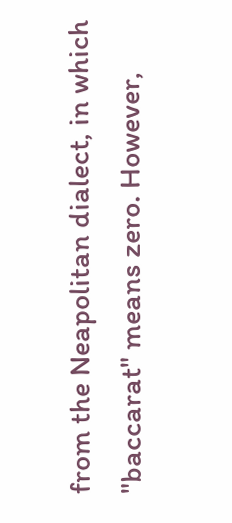from the Neapolitan dialect, in which "baccarat" means zero. However,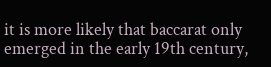it is more likely that baccarat only emerged in the early 19th century,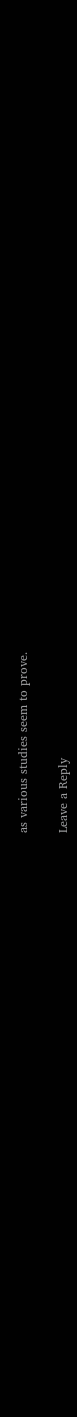as various studies seem to prove.

Leave a Reply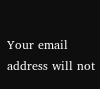Your email address will not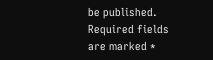be published. Required fields are marked *